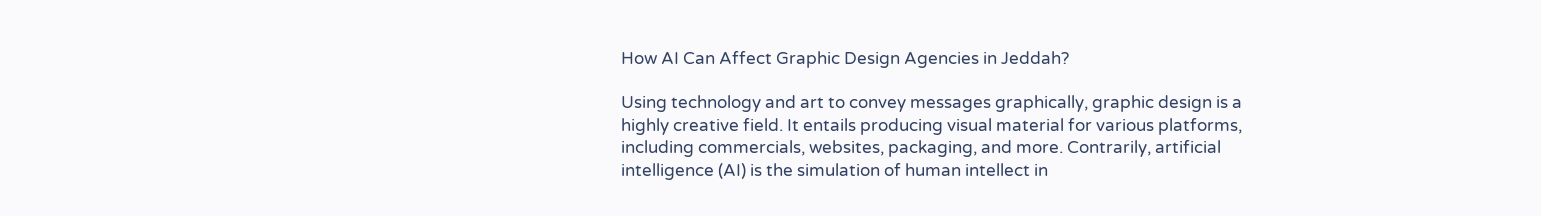How AI Can Affect Graphic Design Agencies in Jeddah?

Using technology and art to convey messages graphically, graphic design is a highly creative field. It entails producing visual material for various platforms, including commercials, websites, packaging, and more. Contrarily, artificial intelligence (AI) is the simulation of human intellect in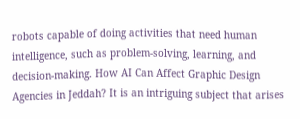robots capable of doing activities that need human intelligence, such as problem-solving, learning, and decision-making. How AI Can Affect Graphic Design Agencies in Jeddah? It is an intriguing subject that arises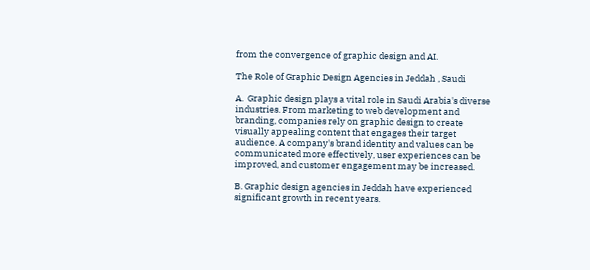from the convergence of graphic design and AI.

The Role of Graphic Design Agencies in Jeddah , Saudi

A.  Graphic design plays a vital role in Saudi Arabia's diverse industries. From marketing to web development and branding, companies rely on graphic design to create visually appealing content that engages their target audience. A company's brand identity and values can be communicated more effectively, user experiences can be improved, and customer engagement may be increased.

B. Graphic design agencies in Jeddah have experienced significant growth in recent years.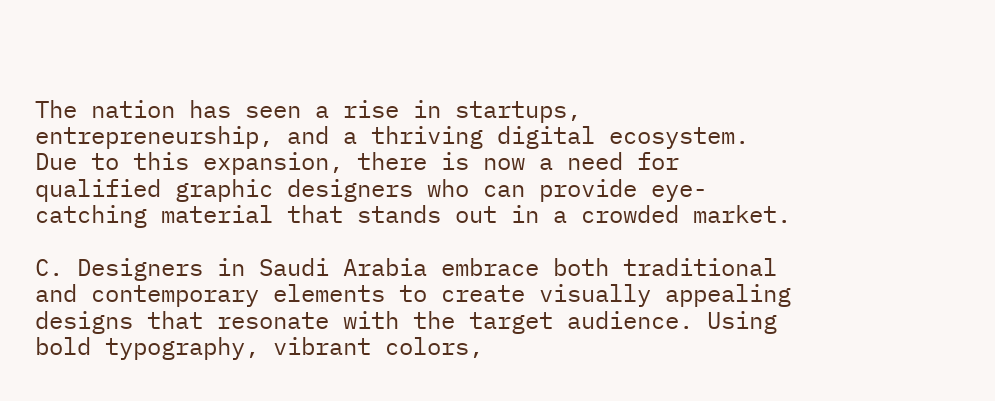The nation has seen a rise in startups, entrepreneurship, and a thriving digital ecosystem. Due to this expansion, there is now a need for qualified graphic designers who can provide eye-catching material that stands out in a crowded market.

C. Designers in Saudi Arabia embrace both traditional and contemporary elements to create visually appealing designs that resonate with the target audience. Using bold typography, vibrant colors,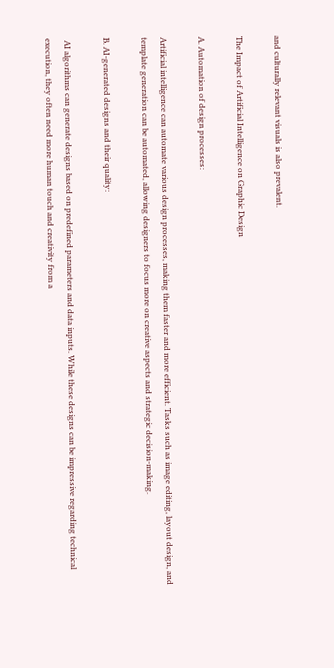and culturally relevant visuals is also prevalent.

The Impact of Artificial Intelligence on Graphic Design

A. Automation of design processes:

Artificial intelligence can automate various design processes, making them faster and more efficient. Tasks such as image editing, layout design, and template generation can be automated, allowing designers to focus more on creative aspects and strategic decision-making.

B. AI-generated designs and their quality:

 AI algorithms can generate designs based on predefined parameters and data inputs. While these designs can be impressive regarding technical execution, they often need more human touch and creativity from a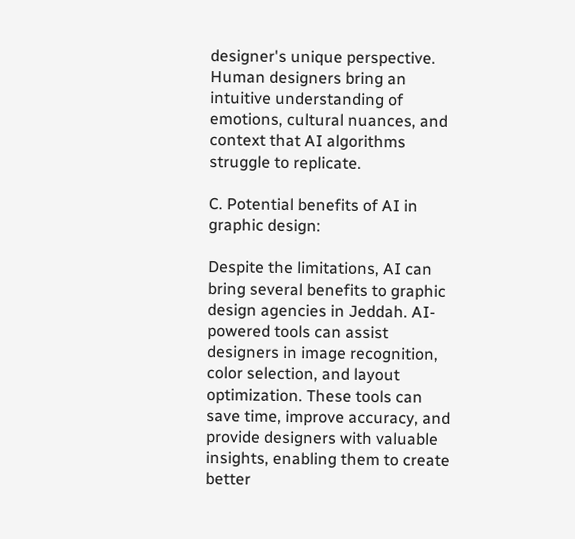designer's unique perspective. Human designers bring an intuitive understanding of emotions, cultural nuances, and context that AI algorithms struggle to replicate.

C. Potential benefits of AI in graphic design:

Despite the limitations, AI can bring several benefits to graphic design agencies in Jeddah. AI-powered tools can assist designers in image recognition, color selection, and layout optimization. These tools can save time, improve accuracy, and provide designers with valuable insights, enabling them to create better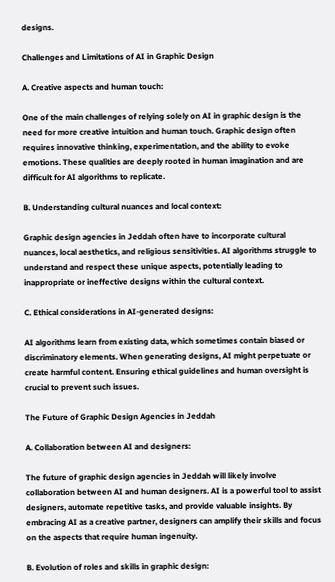designs.

Challenges and Limitations of AI in Graphic Design

A. Creative aspects and human touch:

One of the main challenges of relying solely on AI in graphic design is the need for more creative intuition and human touch. Graphic design often requires innovative thinking, experimentation, and the ability to evoke emotions. These qualities are deeply rooted in human imagination and are difficult for AI algorithms to replicate.

B. Understanding cultural nuances and local context:

Graphic design agencies in Jeddah often have to incorporate cultural nuances, local aesthetics, and religious sensitivities. AI algorithms struggle to understand and respect these unique aspects, potentially leading to inappropriate or ineffective designs within the cultural context.

C. Ethical considerations in AI-generated designs:

AI algorithms learn from existing data, which sometimes contain biased or discriminatory elements. When generating designs, AI might perpetuate or create harmful content. Ensuring ethical guidelines and human oversight is crucial to prevent such issues.

The Future of Graphic Design Agencies in Jeddah

A. Collaboration between AI and designers:

The future of graphic design agencies in Jeddah will likely involve collaboration between AI and human designers. AI is a powerful tool to assist designers, automate repetitive tasks, and provide valuable insights. By embracing AI as a creative partner, designers can amplify their skills and focus on the aspects that require human ingenuity.

B. Evolution of roles and skills in graphic design: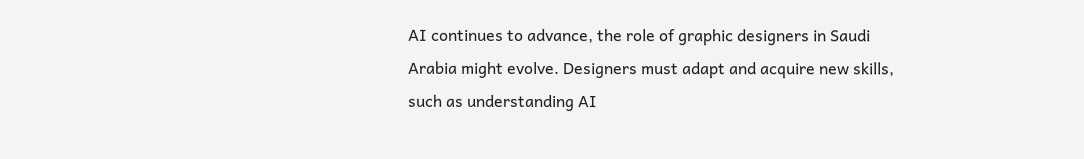AI continues to advance, the role of graphic designers in Saudi Arabia might evolve. Designers must adapt and acquire new skills, such as understanding AI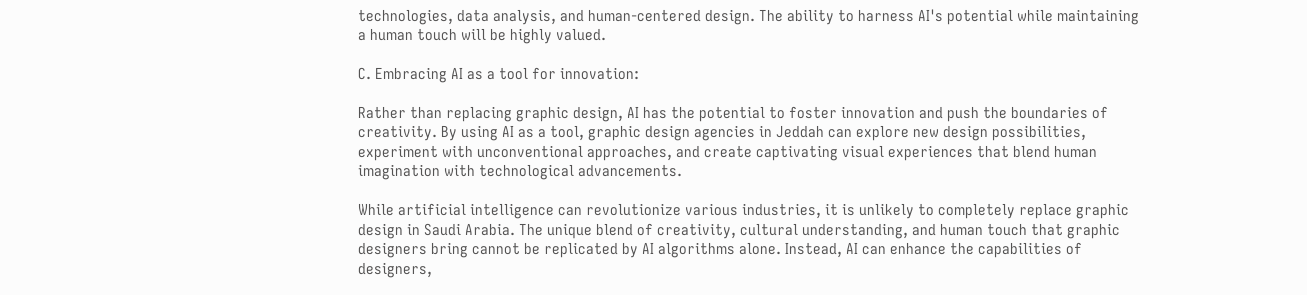technologies, data analysis, and human-centered design. The ability to harness AI's potential while maintaining a human touch will be highly valued.

C. Embracing AI as a tool for innovation:

Rather than replacing graphic design, AI has the potential to foster innovation and push the boundaries of creativity. By using AI as a tool, graphic design agencies in Jeddah can explore new design possibilities, experiment with unconventional approaches, and create captivating visual experiences that blend human imagination with technological advancements.

While artificial intelligence can revolutionize various industries, it is unlikely to completely replace graphic design in Saudi Arabia. The unique blend of creativity, cultural understanding, and human touch that graphic designers bring cannot be replicated by AI algorithms alone. Instead, AI can enhance the capabilities of designers,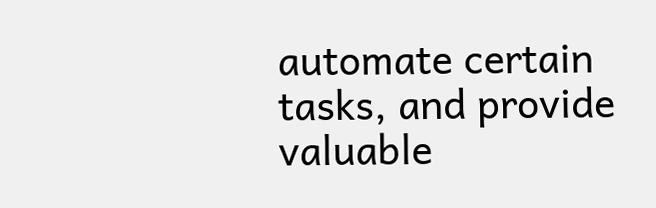automate certain tasks, and provide valuable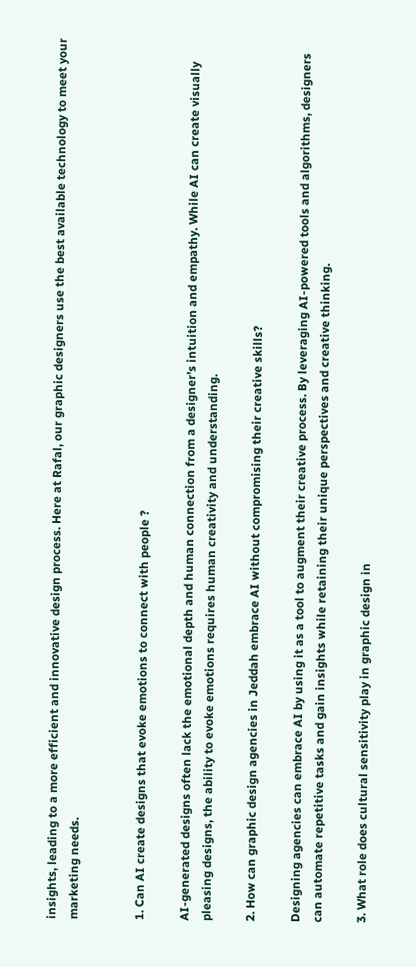insights, leading to a more efficient and innovative design process. Here at Rafal, our graphic designers use the best available technology to meet your marketing needs.


1. Can AI create designs that evoke emotions to connect with people ?

AI-generated designs often lack the emotional depth and human connection from a designer's intuition and empathy. While AI can create visually pleasing designs, the ability to evoke emotions requires human creativity and understanding.

2. How can graphic design agencies in Jeddah embrace AI without compromising their creative skills?

Designing agencies can embrace AI by using it as a tool to augment their creative process. By leveraging AI-powered tools and algorithms, designers can automate repetitive tasks and gain insights while retaining their unique perspectives and creative thinking.

3. What role does cultural sensitivity play in graphic design in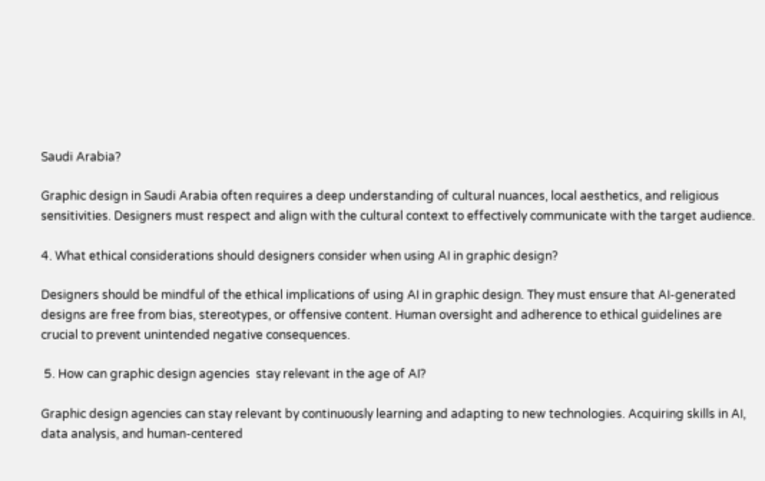Saudi Arabia?

Graphic design in Saudi Arabia often requires a deep understanding of cultural nuances, local aesthetics, and religious sensitivities. Designers must respect and align with the cultural context to effectively communicate with the target audience.

4. What ethical considerations should designers consider when using AI in graphic design?

Designers should be mindful of the ethical implications of using AI in graphic design. They must ensure that AI-generated designs are free from bias, stereotypes, or offensive content. Human oversight and adherence to ethical guidelines are crucial to prevent unintended negative consequences.

 5. How can graphic design agencies  stay relevant in the age of AI?

Graphic design agencies can stay relevant by continuously learning and adapting to new technologies. Acquiring skills in AI, data analysis, and human-centered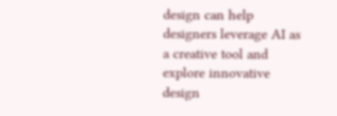design can help designers leverage AI as a creative tool and explore innovative design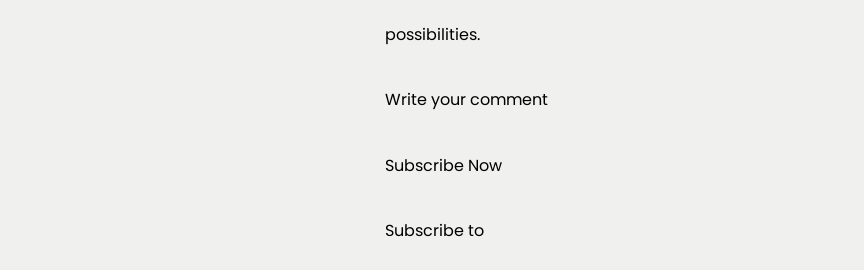possibilities.

Write your comment

Subscribe Now

Subscribe to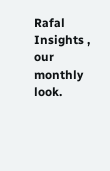Rafal Insights , our monthly look.